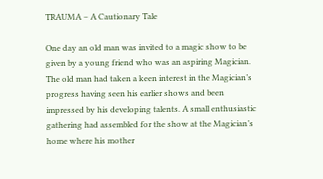TRAUMA – A Cautionary Tale

One day an old man was invited to a magic show to be given by a young friend who was an aspiring Magician. The old man had taken a keen interest in the Magician’s progress having seen his earlier shows and been impressed by his developing talents. A small enthusiastic gathering had assembled for the show at the Magician’s home where his mother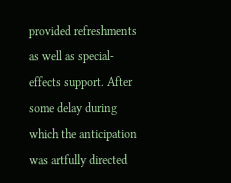provided refreshments as well as special-effects support. After some delay during which the anticipation was artfully directed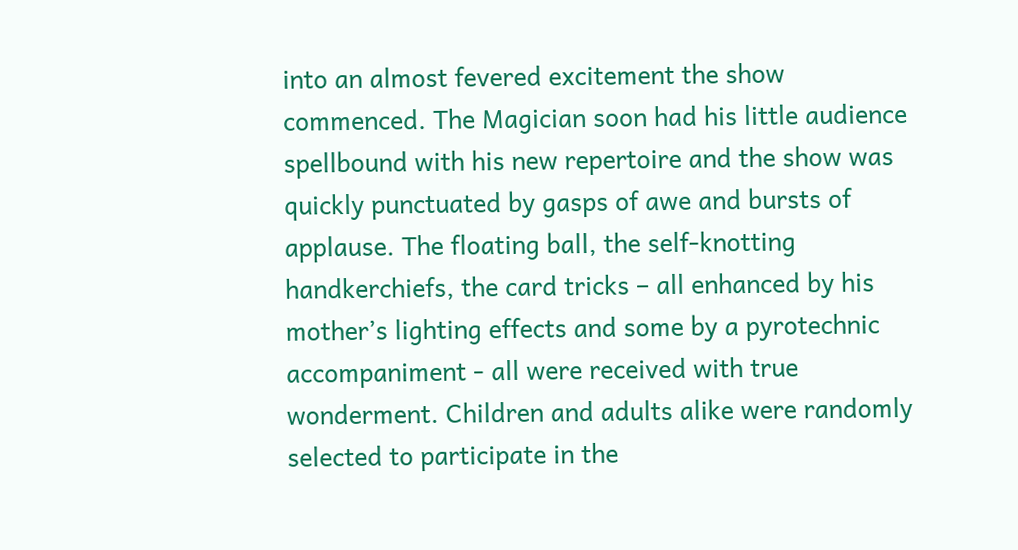into an almost fevered excitement the show commenced. The Magician soon had his little audience spellbound with his new repertoire and the show was quickly punctuated by gasps of awe and bursts of applause. The floating ball, the self-knotting handkerchiefs, the card tricks – all enhanced by his mother’s lighting effects and some by a pyrotechnic accompaniment - all were received with true wonderment. Children and adults alike were randomly selected to participate in the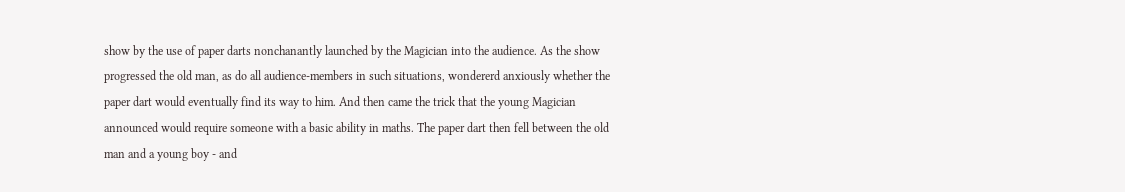show by the use of paper darts nonchanantly launched by the Magician into the audience. As the show progressed the old man, as do all audience-members in such situations, wondererd anxiously whether the paper dart would eventually find its way to him. And then came the trick that the young Magician announced would require someone with a basic ability in maths. The paper dart then fell between the old man and a young boy - and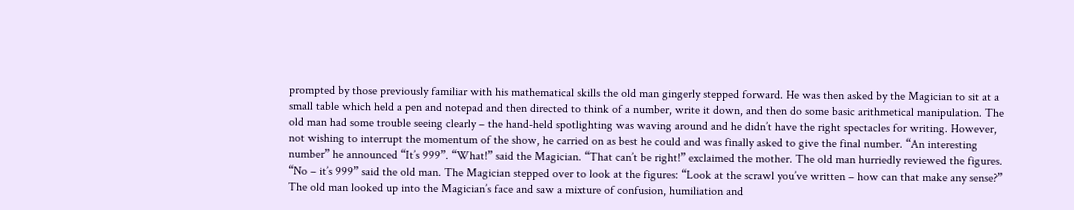prompted by those previously familiar with his mathematical skills the old man gingerly stepped forward. He was then asked by the Magician to sit at a small table which held a pen and notepad and then directed to think of a number, write it down, and then do some basic arithmetical manipulation. The old man had some trouble seeing clearly – the hand-held spotlighting was waving around and he didn’t have the right spectacles for writing. However, not wishing to interrupt the momentum of the show, he carried on as best he could and was finally asked to give the final number. “An interesting number” he announced “It’s 999”. “What!” said the Magician. “That can’t be right!” exclaimed the mother. The old man hurriedly reviewed the figures. “No – it’s 999” said the old man. The Magician stepped over to look at the figures: “Look at the scrawl you’ve written – how can that make any sense?” The old man looked up into the Magician’s face and saw a mixture of confusion, humiliation and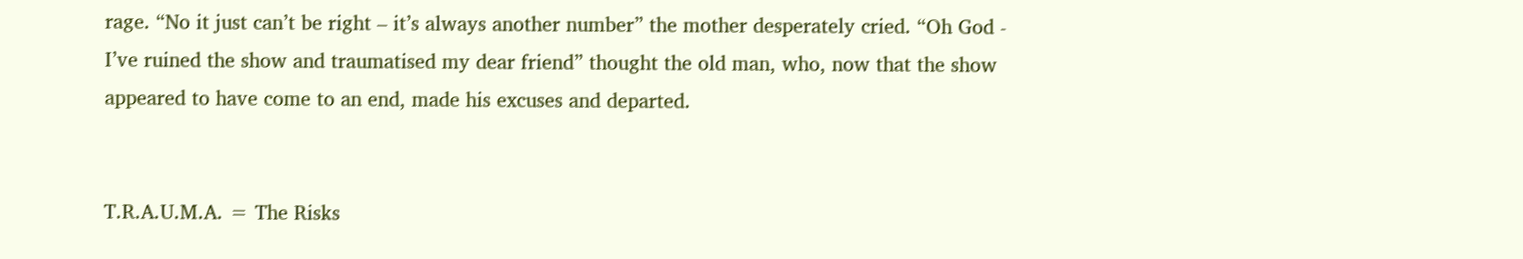rage. “No it just can’t be right – it’s always another number” the mother desperately cried. “Oh God - I’ve ruined the show and traumatised my dear friend” thought the old man, who, now that the show appeared to have come to an end, made his excuses and departed.


T.R.A.U.M.A. = The Risks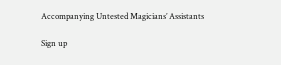Accompanying Untested Magicians’ Assistants

Sign up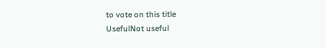to vote on this title
UsefulNot useful